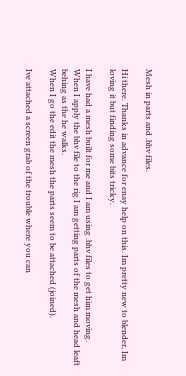Mesh in parts and .bhv files.

Hi there. Thanks in advance for enay help on this. Im pretty new to blender, Im loving it but finding some bits tricky.

I have had a mesh built for me and I am using .bhv files to get him moving.
When I apply the bhv file to the rig I am getting parts of the mesh and head leaft behing as the he walks.
When I go the edit the mesh the parts seem to be attached (joined).

Ive attached a screen grab of the trouble where you can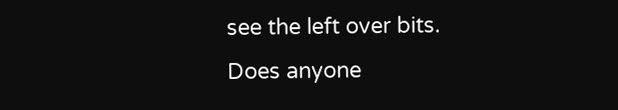see the left over bits.
Does anyone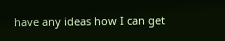have any ideas how I can get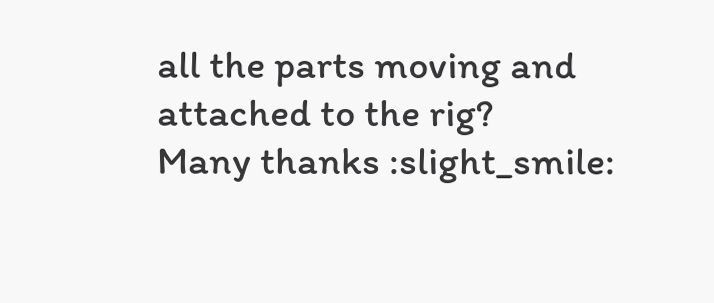all the parts moving and attached to the rig?
Many thanks :slight_smile: